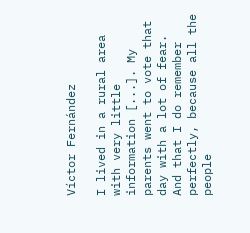Víctor Fernández

I lived in a rural area with very little information [...]. My parents went to vote that day with a lot of fear. And that I do remember perfectly, because all the people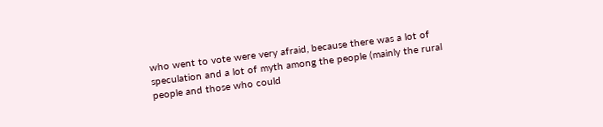who went to vote were very afraid, because there was a lot of speculation and a lot of myth among the people (mainly the rural people and those who could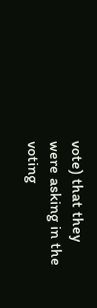vote) that they were asking in the voting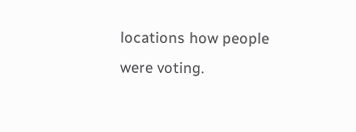locations how people were voting.